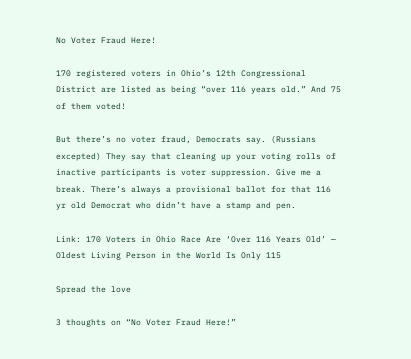No Voter Fraud Here!

170 registered voters in Ohio’s 12th Congressional District are listed as being “over 116 years old.” And 75 of them voted!

But there’s no voter fraud, Democrats say. (Russians excepted) They say that cleaning up your voting rolls of inactive participants is voter suppression. Give me a break. There’s always a provisional ballot for that 116 yr old Democrat who didn’t have a stamp and pen.

Link: 170 Voters in Ohio Race Are ‘Over 116 Years Old’ — Oldest Living Person in the World Is Only 115

Spread the love

3 thoughts on “No Voter Fraud Here!”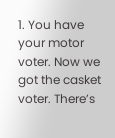1. You have your motor voter. Now we got the casket voter. There’s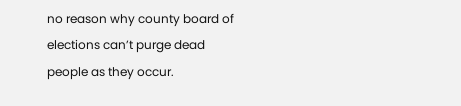no reason why county board of elections can’t purge dead people as they occur.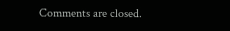Comments are closed.